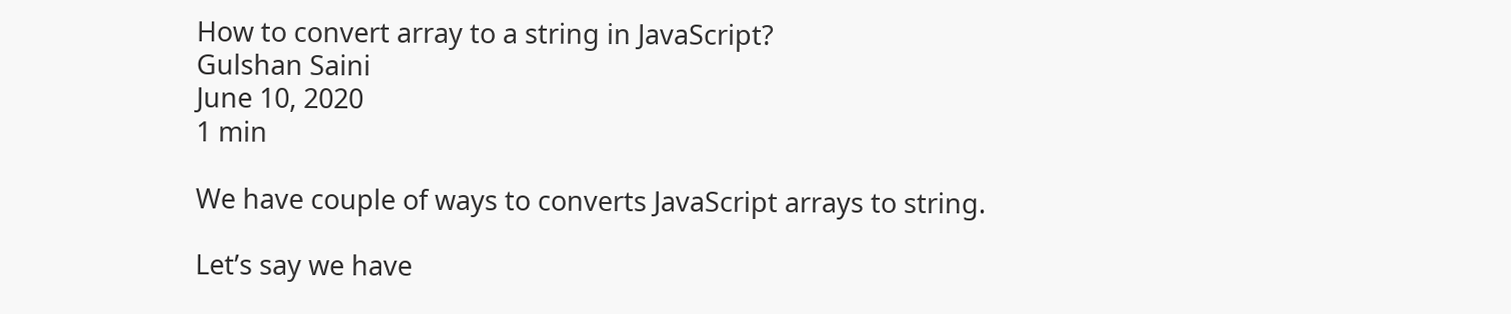How to convert array to a string in JavaScript?
Gulshan Saini
June 10, 2020
1 min

We have couple of ways to converts JavaScript arrays to string.

Let’s say we have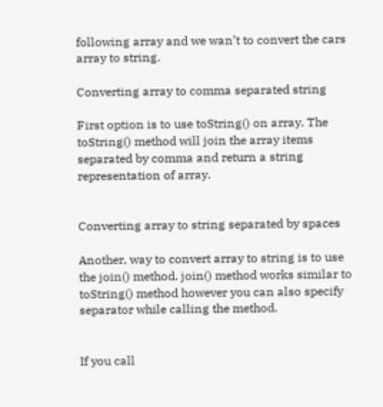following array and we wan’t to convert the cars array to string.

Converting array to comma separated string

First option is to use toString() on array. The toString() method will join the array items separated by comma and return a string representation of array.


Converting array to string separated by spaces

Another, way to convert array to string is to use the join() method. join() method works similar to toString() method however you can also specify separator while calling the method.


If you call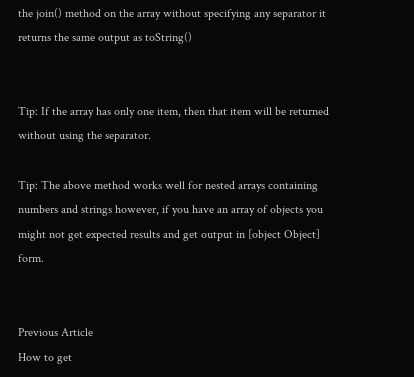the join() method on the array without specifying any separator it returns the same output as toString()


Tip: If the array has only one item, then that item will be returned without using the separator.

Tip: The above method works well for nested arrays containing numbers and strings however, if you have an array of objects you might not get expected results and get output in [object Object] form.


Previous Article
How to get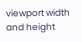viewport width and height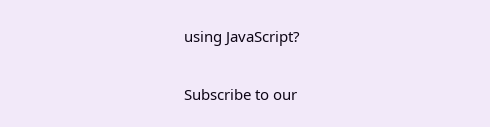using JavaScript?

Subscribe to our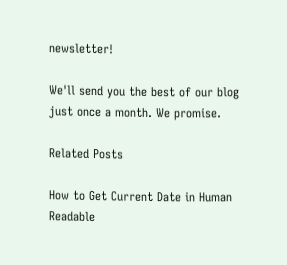newsletter!

We'll send you the best of our blog just once a month. We promise.

Related Posts

How to Get Current Date in Human Readable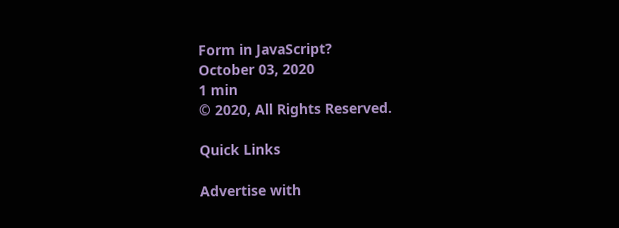Form in JavaScript?
October 03, 2020
1 min
© 2020, All Rights Reserved.

Quick Links

Advertise with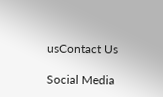usContact Us

Social Media